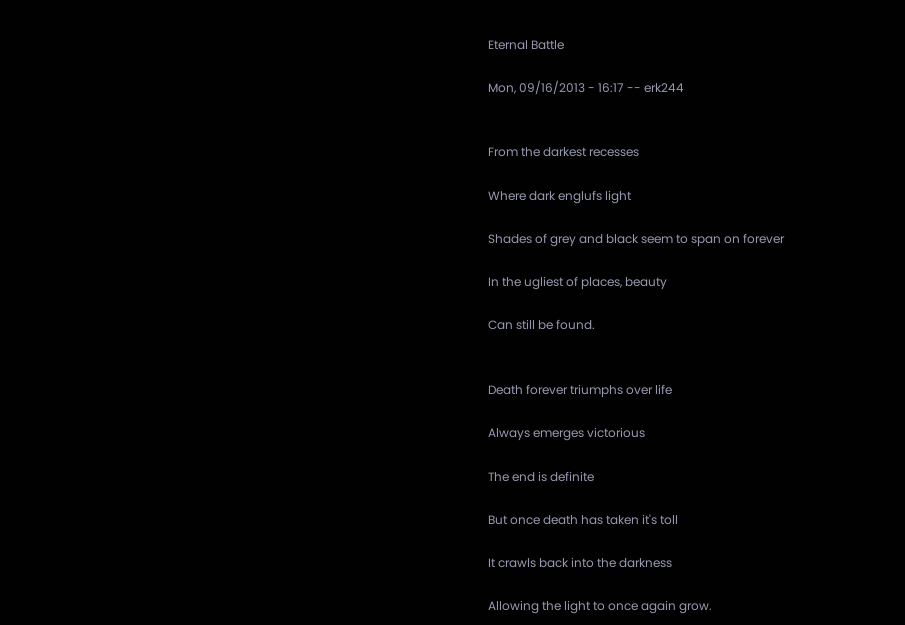Eternal Battle

Mon, 09/16/2013 - 16:17 -- erk244


From the darkest recesses

Where dark englufs light

Shades of grey and black seem to span on forever

In the ugliest of places, beauty

Can still be found.


Death forever triumphs over life

Always emerges victorious

The end is definite

But once death has taken it's toll

It crawls back into the darkness

Allowing the light to once again grow.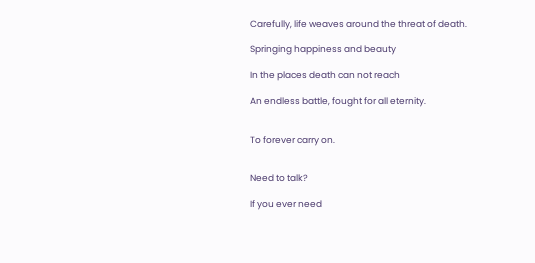Carefully, life weaves around the threat of death.

Springing happiness and beauty

In the places death can not reach

An endless battle, fought for all eternity.


To forever carry on.


Need to talk?

If you ever need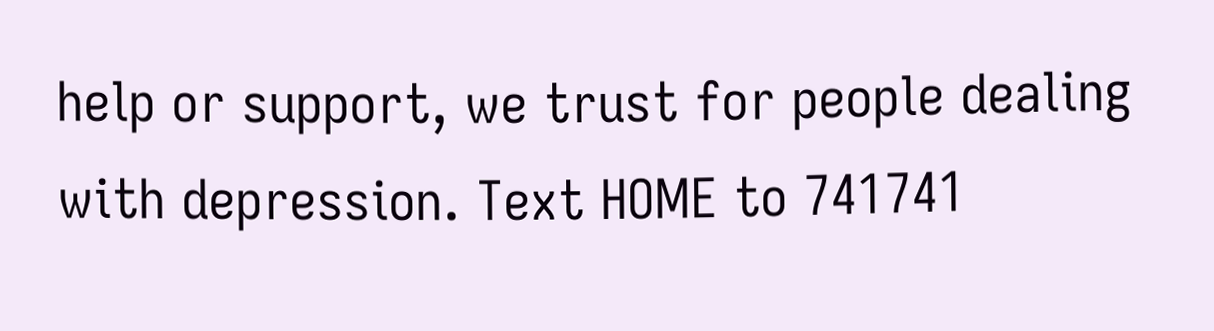help or support, we trust for people dealing with depression. Text HOME to 741741